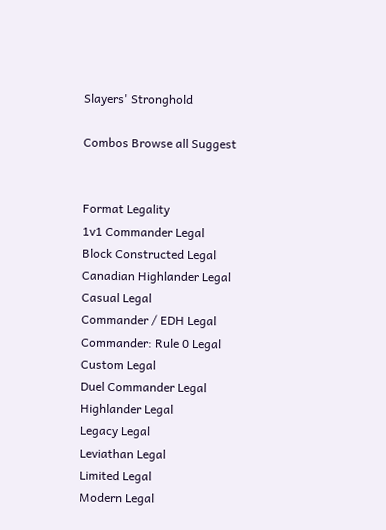Slayers' Stronghold

Combos Browse all Suggest


Format Legality
1v1 Commander Legal
Block Constructed Legal
Canadian Highlander Legal
Casual Legal
Commander / EDH Legal
Commander: Rule 0 Legal
Custom Legal
Duel Commander Legal
Highlander Legal
Legacy Legal
Leviathan Legal
Limited Legal
Modern Legal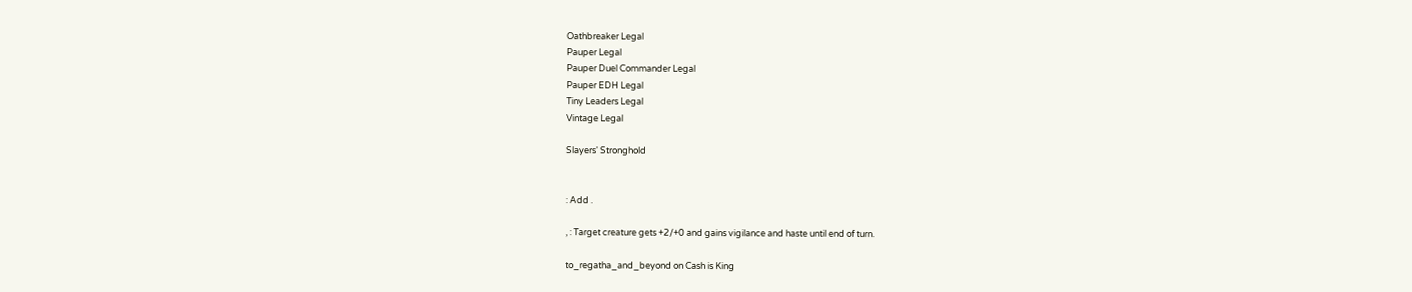Oathbreaker Legal
Pauper Legal
Pauper Duel Commander Legal
Pauper EDH Legal
Tiny Leaders Legal
Vintage Legal

Slayers' Stronghold


: Add .

, : Target creature gets +2/+0 and gains vigilance and haste until end of turn.

to_regatha_and_beyond on Cash is King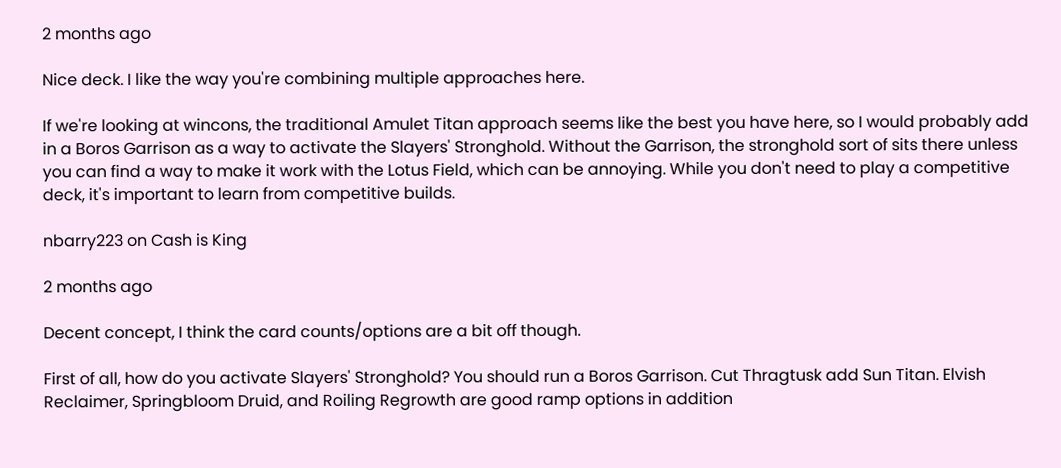2 months ago

Nice deck. I like the way you're combining multiple approaches here.

If we're looking at wincons, the traditional Amulet Titan approach seems like the best you have here, so I would probably add in a Boros Garrison as a way to activate the Slayers' Stronghold. Without the Garrison, the stronghold sort of sits there unless you can find a way to make it work with the Lotus Field, which can be annoying. While you don't need to play a competitive deck, it's important to learn from competitive builds.

nbarry223 on Cash is King

2 months ago

Decent concept, I think the card counts/options are a bit off though.

First of all, how do you activate Slayers' Stronghold? You should run a Boros Garrison. Cut Thragtusk add Sun Titan. Elvish Reclaimer, Springbloom Druid, and Roiling Regrowth are good ramp options in addition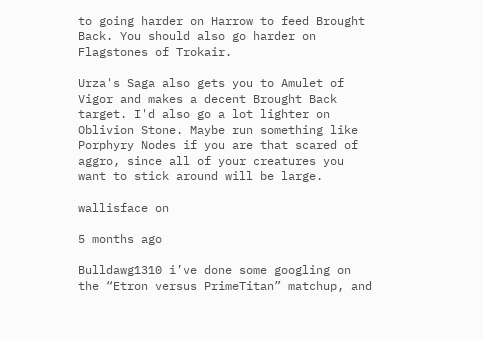to going harder on Harrow to feed Brought Back. You should also go harder on Flagstones of Trokair.

Urza's Saga also gets you to Amulet of Vigor and makes a decent Brought Back target. I'd also go a lot lighter on Oblivion Stone. Maybe run something like Porphyry Nodes if you are that scared of aggro, since all of your creatures you want to stick around will be large.

wallisface on

5 months ago

Bulldawg1310 i’ve done some googling on the “Etron versus PrimeTitan” matchup, and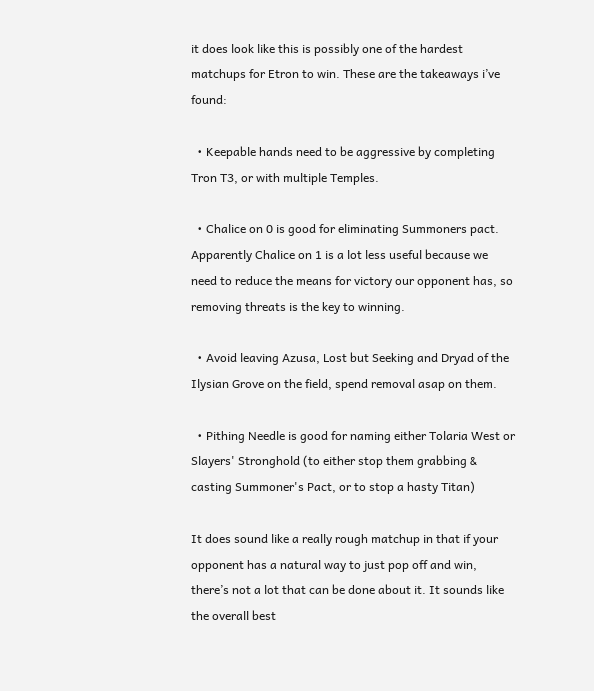it does look like this is possibly one of the hardest matchups for Etron to win. These are the takeaways i’ve found:

  • Keepable hands need to be aggressive by completing Tron T3, or with multiple Temples.

  • Chalice on 0 is good for eliminating Summoners pact. Apparently Chalice on 1 is a lot less useful because we need to reduce the means for victory our opponent has, so removing threats is the key to winning.

  • Avoid leaving Azusa, Lost but Seeking and Dryad of the Ilysian Grove on the field, spend removal asap on them.

  • Pithing Needle is good for naming either Tolaria West or Slayers' Stronghold (to either stop them grabbing & casting Summoner's Pact, or to stop a hasty Titan)

It does sound like a really rough matchup in that if your opponent has a natural way to just pop off and win, there’s not a lot that can be done about it. It sounds like the overall best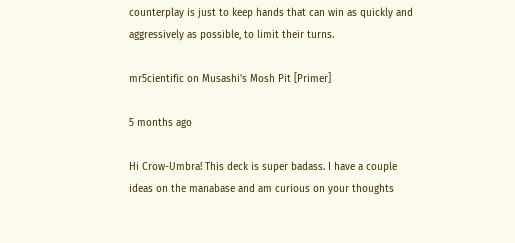counterplay is just to keep hands that can win as quickly and aggressively as possible, to limit their turns.

mr5cientific on Musashi's Mosh Pit [Primer]

5 months ago

Hi Crow-Umbra! This deck is super badass. I have a couple ideas on the manabase and am curious on your thoughts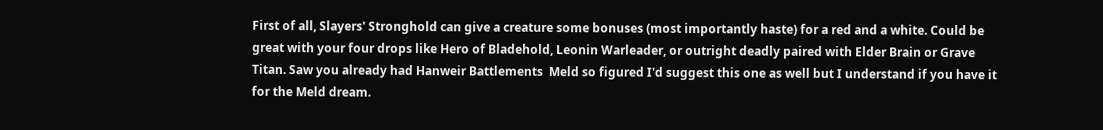First of all, Slayers' Stronghold can give a creature some bonuses (most importantly haste) for a red and a white. Could be great with your four drops like Hero of Bladehold, Leonin Warleader, or outright deadly paired with Elder Brain or Grave Titan. Saw you already had Hanweir Battlements  Meld so figured I'd suggest this one as well but I understand if you have it for the Meld dream.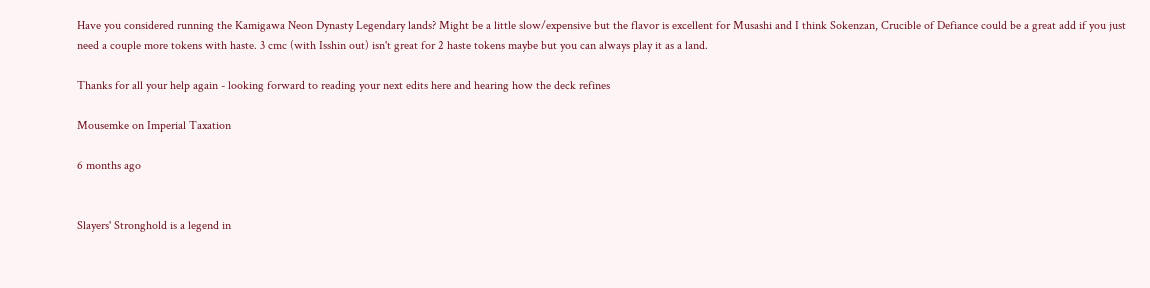Have you considered running the Kamigawa Neon Dynasty Legendary lands? Might be a little slow/expensive but the flavor is excellent for Musashi and I think Sokenzan, Crucible of Defiance could be a great add if you just need a couple more tokens with haste. 3 cmc (with Isshin out) isn't great for 2 haste tokens maybe but you can always play it as a land.

Thanks for all your help again - looking forward to reading your next edits here and hearing how the deck refines

Mousemke on Imperial Taxation

6 months ago


Slayers' Stronghold is a legend in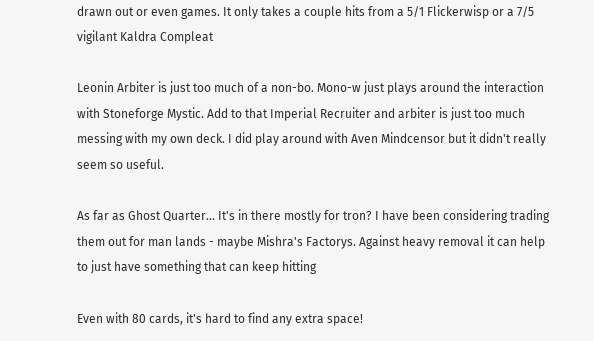drawn out or even games. It only takes a couple hits from a 5/1 Flickerwisp or a 7/5 vigilant Kaldra Compleat

Leonin Arbiter is just too much of a non-bo. Mono-w just plays around the interaction with Stoneforge Mystic. Add to that Imperial Recruiter and arbiter is just too much messing with my own deck. I did play around with Aven Mindcensor but it didn't really seem so useful.

As far as Ghost Quarter... It's in there mostly for tron? I have been considering trading them out for man lands - maybe Mishra's Factorys. Against heavy removal it can help to just have something that can keep hitting

Even with 80 cards, it's hard to find any extra space!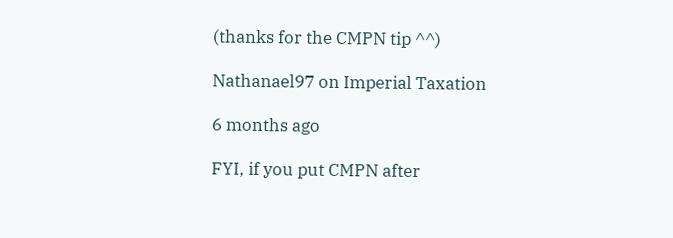(thanks for the CMPN tip ^^)

Nathanael97 on Imperial Taxation

6 months ago

FYI, if you put CMPN after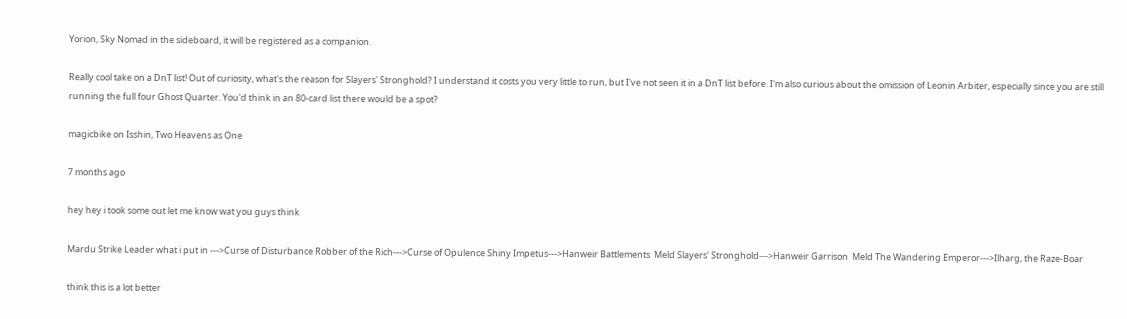Yorion, Sky Nomad in the sideboard, it will be registered as a companion.

Really cool take on a DnT list! Out of curiosity, what's the reason for Slayers' Stronghold? I understand it costs you very little to run, but I've not seen it in a DnT list before. I'm also curious about the omission of Leonin Arbiter, especially since you are still running the full four Ghost Quarter. You'd think in an 80-card list there would be a spot?

magicbike on Isshin, Two Heavens as One

7 months ago

hey hey i took some out let me know wat you guys think

Mardu Strike Leader what i put in --->Curse of Disturbance Robber of the Rich--->Curse of Opulence Shiny Impetus--->Hanweir Battlements  Meld Slayers' Stronghold--->Hanweir Garrison  Meld The Wandering Emperor--->Ilharg, the Raze-Boar

think this is a lot better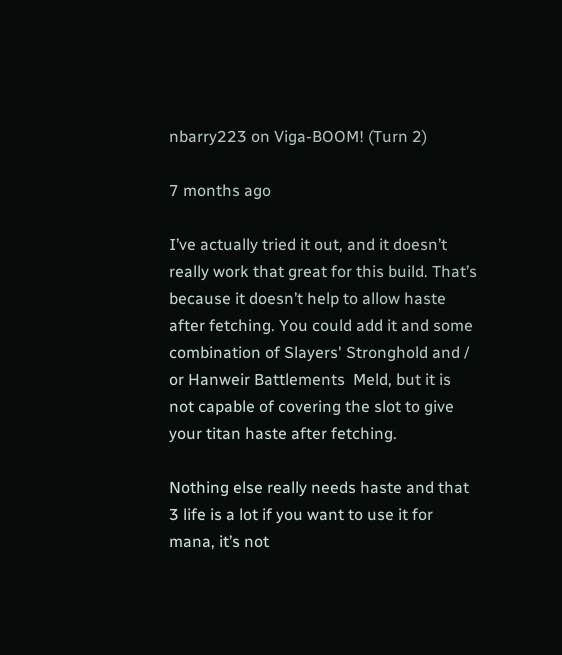nbarry223 on Viga-BOOM! (Turn 2)

7 months ago

I’ve actually tried it out, and it doesn’t really work that great for this build. That’s because it doesn’t help to allow haste after fetching. You could add it and some combination of Slayers' Stronghold and / or Hanweir Battlements  Meld, but it is not capable of covering the slot to give your titan haste after fetching.

Nothing else really needs haste and that 3 life is a lot if you want to use it for mana, it’s not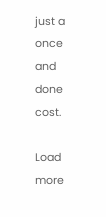just a once and done cost.

Load more